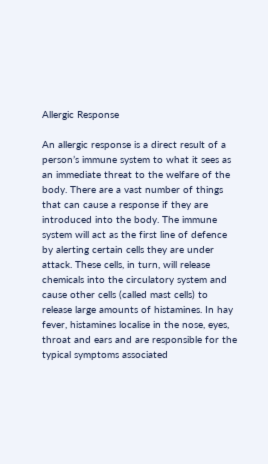Allergic Response

An allergic response is a direct result of a person’s immune system to what it sees as an immediate threat to the welfare of the body. There are a vast number of things that can cause a response if they are introduced into the body. The immune system will act as the first line of defence by alerting certain cells they are under attack. These cells, in turn, will release chemicals into the circulatory system and cause other cells (called mast cells) to release large amounts of histamines. In hay fever, histamines localise in the nose, eyes, throat and ears and are responsible for the typical symptoms associated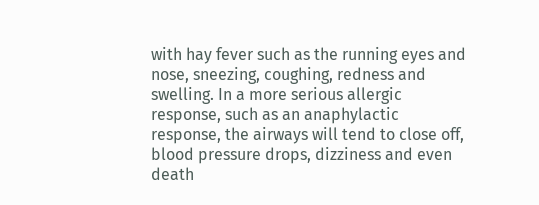with hay fever such as the running eyes and nose, sneezing, coughing, redness and swelling. In a more serious allergic response, such as an anaphylactic response, the airways will tend to close off, blood pressure drops, dizziness and even death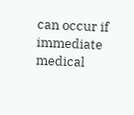can occur if immediate medical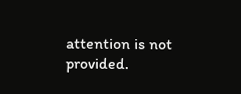attention is not provided.